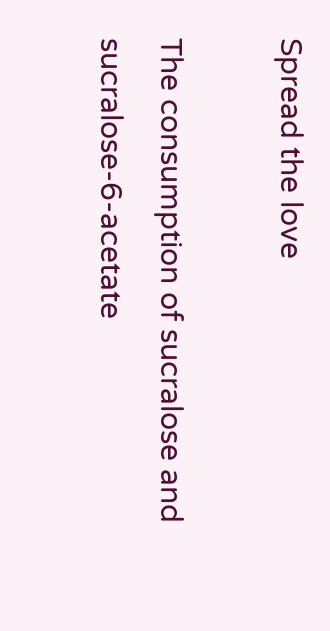Spread the love

The consumption of sucralose and sucralose-6-acetate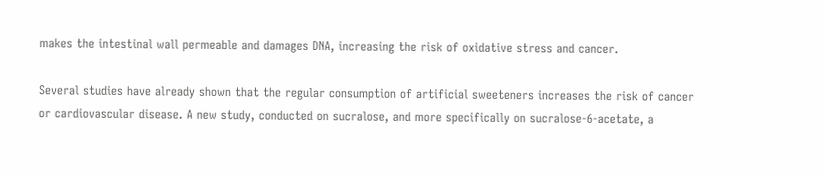makes the intestinal wall permeable and damages DNA, increasing the risk of oxidative stress and cancer.

Several studies have already shown that the regular consumption of artificial sweeteners increases the risk of cancer or cardiovascular disease. A new study, conducted on sucralose, and more specifically on sucralose-6-acetate, a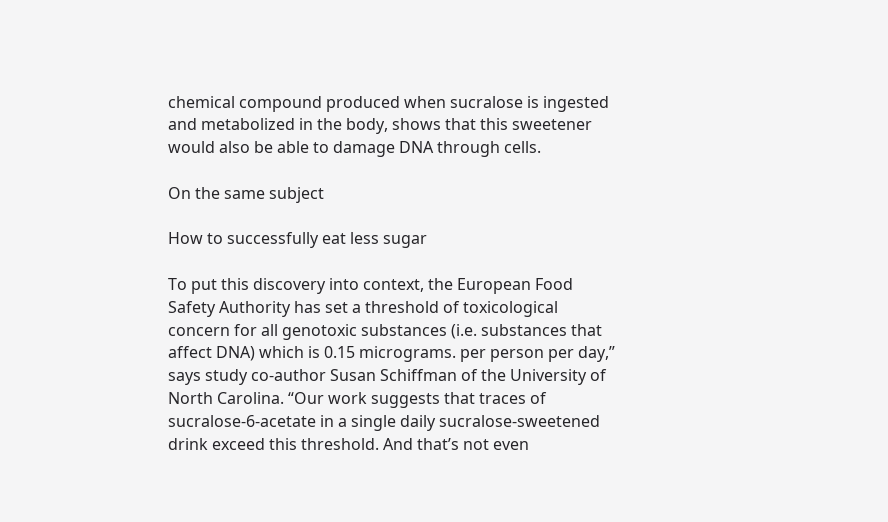chemical compound produced when sucralose is ingested and metabolized in the body, shows that this sweetener would also be able to damage DNA through cells.

On the same subject

How to successfully eat less sugar

To put this discovery into context, the European Food Safety Authority has set a threshold of toxicological concern for all genotoxic substances (i.e. substances that affect DNA) which is 0.15 micrograms. per person per day,” says study co-author Susan Schiffman of the University of North Carolina. “Our work suggests that traces of sucralose-6-acetate in a single daily sucralose-sweetened drink exceed this threshold. And that’s not even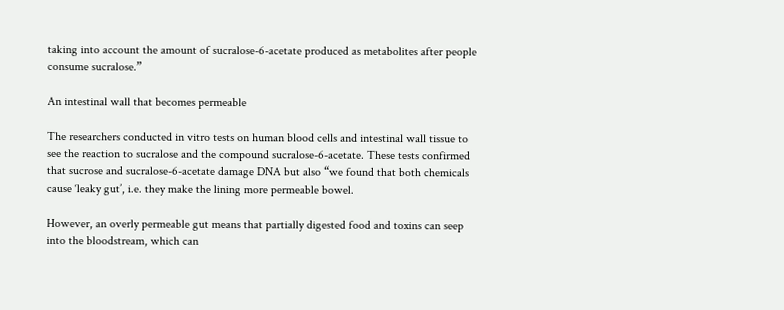taking into account the amount of sucralose-6-acetate produced as metabolites after people consume sucralose.”

An intestinal wall that becomes permeable

The researchers conducted in vitro tests on human blood cells and intestinal wall tissue to see the reaction to sucralose and the compound sucralose-6-acetate. These tests confirmed that sucrose and sucralose-6-acetate damage DNA but also “we found that both chemicals cause ‘leaky gut’, i.e. they make the lining more permeable bowel.

However, an overly permeable gut means that partially digested food and toxins can seep into the bloodstream, which can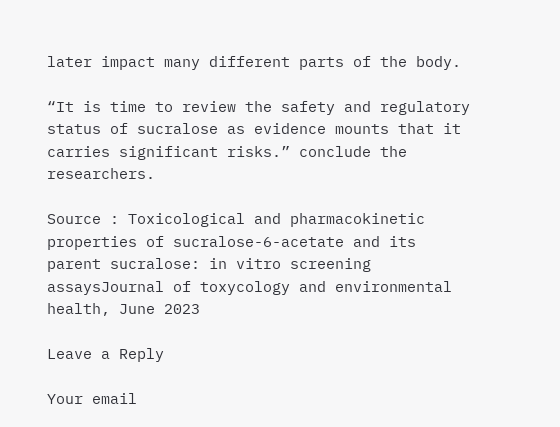later impact many different parts of the body.

“It is time to review the safety and regulatory status of sucralose as evidence mounts that it carries significant risks.” conclude the researchers.

Source : Toxicological and pharmacokinetic properties of sucralose-6-acetate and its parent sucralose: in vitro screening assaysJournal of toxycology and environmental health, June 2023

Leave a Reply

Your email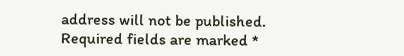address will not be published. Required fields are marked *